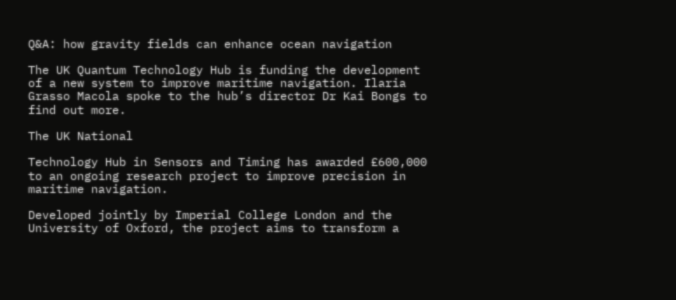Q&A: how gravity fields can enhance ocean navigation

The UK Quantum Technology Hub is funding the development of a new system to improve maritime navigation. Ilaria Grasso Macola spoke to the hub’s director Dr Kai Bongs to find out more.

The UK National

Technology Hub in Sensors and Timing has awarded £600,000 to an ongoing research project to improve precision in maritime navigation.

Developed jointly by Imperial College London and the University of Oxford, the project aims to transform a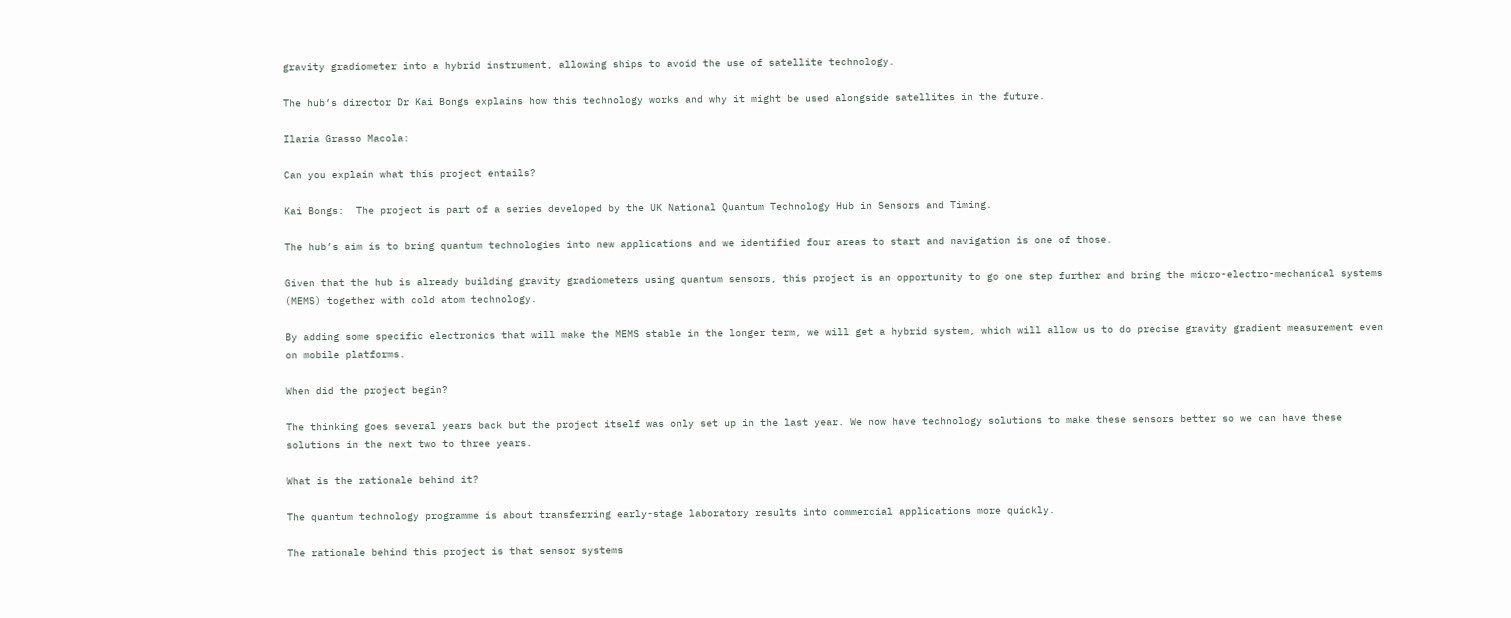gravity gradiometer into a hybrid instrument, allowing ships to avoid the use of satellite technology.

The hub’s director Dr Kai Bongs explains how this technology works and why it might be used alongside satellites in the future.

Ilaria Grasso Macola:

Can you explain what this project entails?

Kai Bongs:  The project is part of a series developed by the UK National Quantum Technology Hub in Sensors and Timing.

The hub’s aim is to bring quantum technologies into new applications and we identified four areas to start and navigation is one of those.

Given that the hub is already building gravity gradiometers using quantum sensors, this project is an opportunity to go one step further and bring the micro-electro-mechanical systems (MEMS) together with cold atom technology.

By adding some specific electronics that will make the MEMS stable in the longer term, we will get a hybrid system, which will allow us to do precise gravity gradient measurement even on mobile platforms.

When did the project begin?

The thinking goes several years back but the project itself was only set up in the last year. We now have technology solutions to make these sensors better so we can have these solutions in the next two to three years.

What is the rationale behind it?

The quantum technology programme is about transferring early-stage laboratory results into commercial applications more quickly.

The rationale behind this project is that sensor systems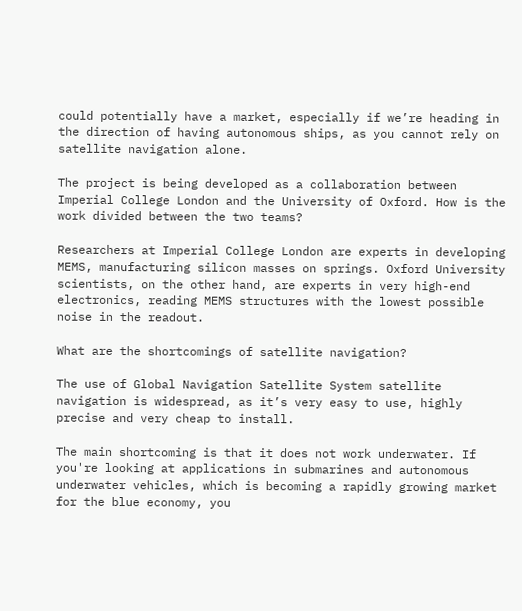could potentially have a market, especially if we’re heading in the direction of having autonomous ships, as you cannot rely on satellite navigation alone.

The project is being developed as a collaboration between Imperial College London and the University of Oxford. How is the work divided between the two teams?

Researchers at Imperial College London are experts in developing MEMS, manufacturing silicon masses on springs. Oxford University scientists, on the other hand, are experts in very high-end electronics, reading MEMS structures with the lowest possible noise in the readout.

What are the shortcomings of satellite navigation?

The use of Global Navigation Satellite System satellite navigation is widespread, as it’s very easy to use, highly precise and very cheap to install.

The main shortcoming is that it does not work underwater. If you're looking at applications in submarines and autonomous underwater vehicles, which is becoming a rapidly growing market for the blue economy, you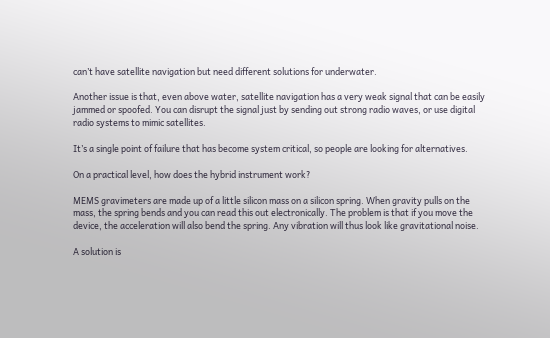can’t have satellite navigation but need different solutions for underwater.

Another issue is that, even above water, satellite navigation has a very weak signal that can be easily jammed or spoofed. You can disrupt the signal just by sending out strong radio waves, or use digital radio systems to mimic satellites.

It’s a single point of failure that has become system critical, so people are looking for alternatives.

On a practical level, how does the hybrid instrument work?

MEMS gravimeters are made up of a little silicon mass on a silicon spring. When gravity pulls on the mass, the spring bends and you can read this out electronically. The problem is that if you move the device, the acceleration will also bend the spring. Any vibration will thus look like gravitational noise.

A solution is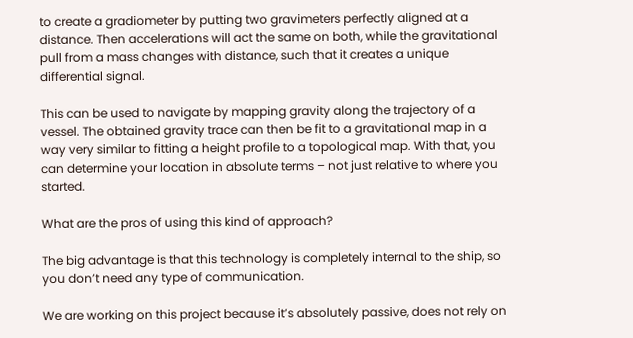to create a gradiometer by putting two gravimeters perfectly aligned at a distance. Then accelerations will act the same on both, while the gravitational pull from a mass changes with distance, such that it creates a unique differential signal.

This can be used to navigate by mapping gravity along the trajectory of a vessel. The obtained gravity trace can then be fit to a gravitational map in a way very similar to fitting a height profile to a topological map. With that, you can determine your location in absolute terms – not just relative to where you started.

What are the pros of using this kind of approach?

The big advantage is that this technology is completely internal to the ship, so you don’t need any type of communication.

We are working on this project because it’s absolutely passive, does not rely on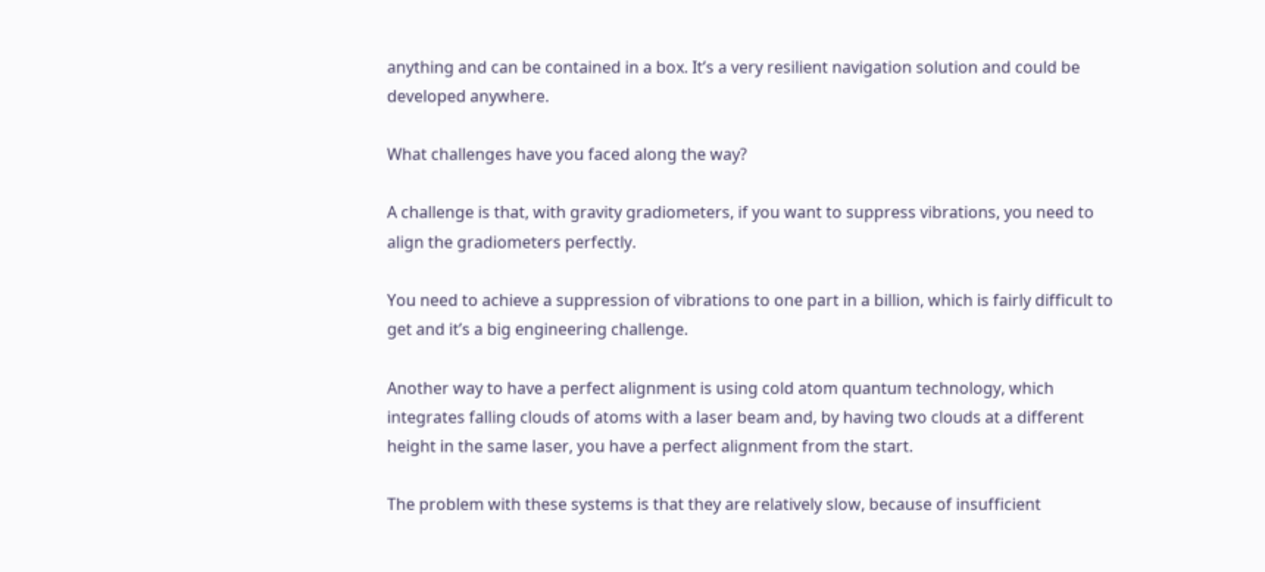anything and can be contained in a box. It’s a very resilient navigation solution and could be developed anywhere.

What challenges have you faced along the way?

A challenge is that, with gravity gradiometers, if you want to suppress vibrations, you need to align the gradiometers perfectly.

You need to achieve a suppression of vibrations to one part in a billion, which is fairly difficult to get and it’s a big engineering challenge.

Another way to have a perfect alignment is using cold atom quantum technology, which integrates falling clouds of atoms with a laser beam and, by having two clouds at a different height in the same laser, you have a perfect alignment from the start.

The problem with these systems is that they are relatively slow, because of insufficient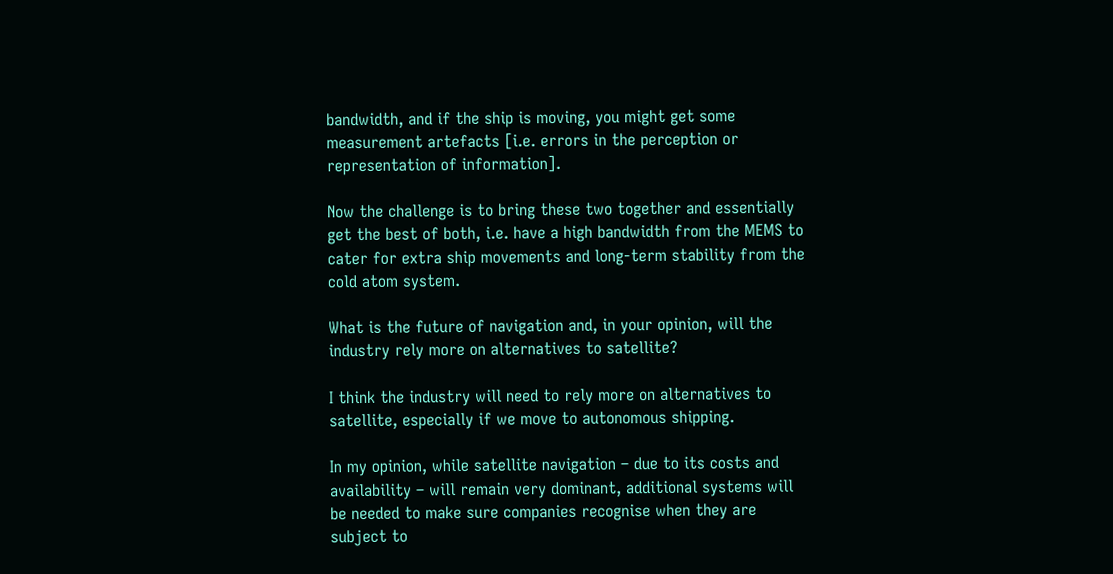bandwidth, and if the ship is moving, you might get some measurement artefacts [i.e. errors in the perception or representation of information].

Now the challenge is to bring these two together and essentially get the best of both, i.e. have a high bandwidth from the MEMS to cater for extra ship movements and long-term stability from the cold atom system.

What is the future of navigation and, in your opinion, will the industry rely more on alternatives to satellite?

I think the industry will need to rely more on alternatives to satellite, especially if we move to autonomous shipping.

In my opinion, while satellite navigation – due to its costs and availability – will remain very dominant, additional systems will be needed to make sure companies recognise when they are subject to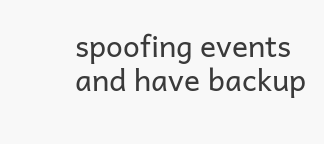spoofing events and have backup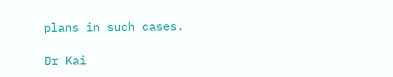plans in such cases.

Dr Kai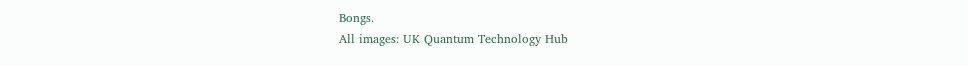Bongs.
All images: UK Quantum Technology Hub